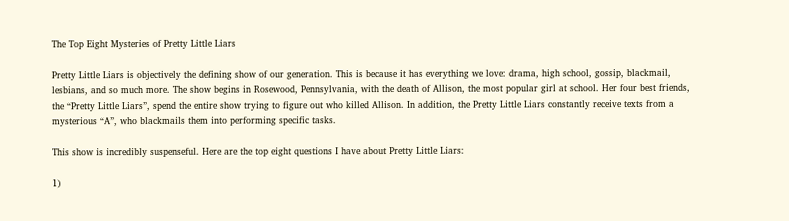The Top Eight Mysteries of Pretty Little Liars

Pretty Little Liars is objectively the defining show of our generation. This is because it has everything we love: drama, high school, gossip, blackmail, lesbians, and so much more. The show begins in Rosewood, Pennsylvania, with the death of Allison, the most popular girl at school. Her four best friends, the “Pretty Little Liars”, spend the entire show trying to figure out who killed Allison. In addition, the Pretty Little Liars constantly receive texts from a mysterious “A”, who blackmails them into performing specific tasks.

This show is incredibly suspenseful. Here are the top eight questions I have about Pretty Little Liars:

1)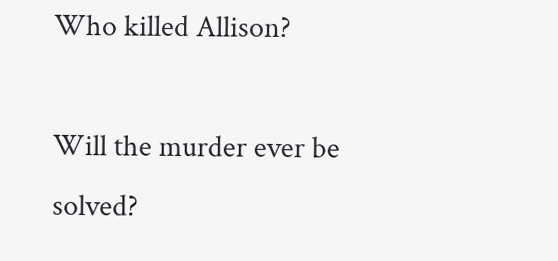Who killed Allison?

Will the murder ever be solved?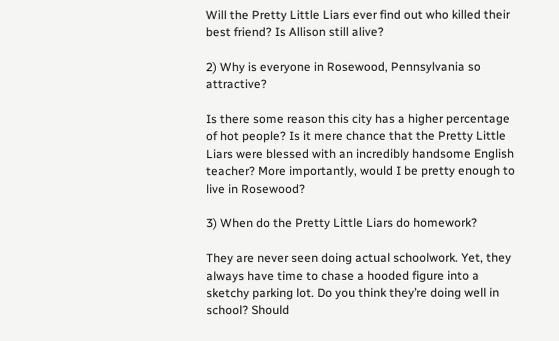Will the Pretty Little Liars ever find out who killed their best friend? Is Allison still alive?

2) Why is everyone in Rosewood, Pennsylvania so attractive?

Is there some reason this city has a higher percentage of hot people? Is it mere chance that the Pretty Little Liars were blessed with an incredibly handsome English teacher? More importantly, would I be pretty enough to live in Rosewood?

3) When do the Pretty Little Liars do homework?

They are never seen doing actual schoolwork. Yet, they always have time to chase a hooded figure into a sketchy parking lot. Do you think they’re doing well in school? Should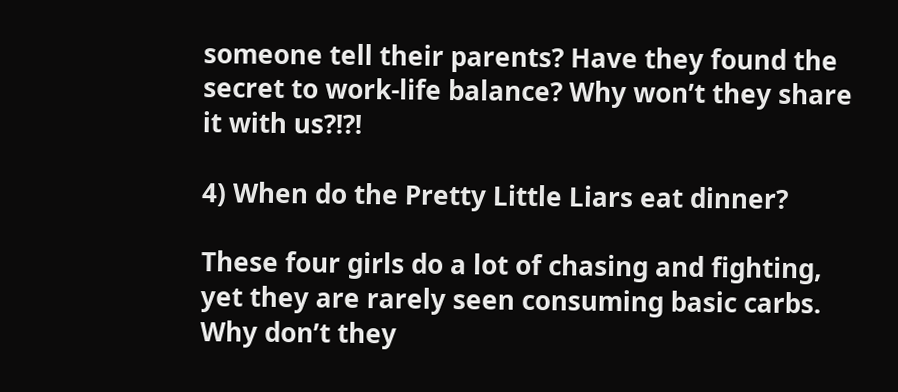someone tell their parents? Have they found the secret to work-life balance? Why won’t they share it with us?!?!

4) When do the Pretty Little Liars eat dinner?

These four girls do a lot of chasing and fighting, yet they are rarely seen consuming basic carbs. Why don’t they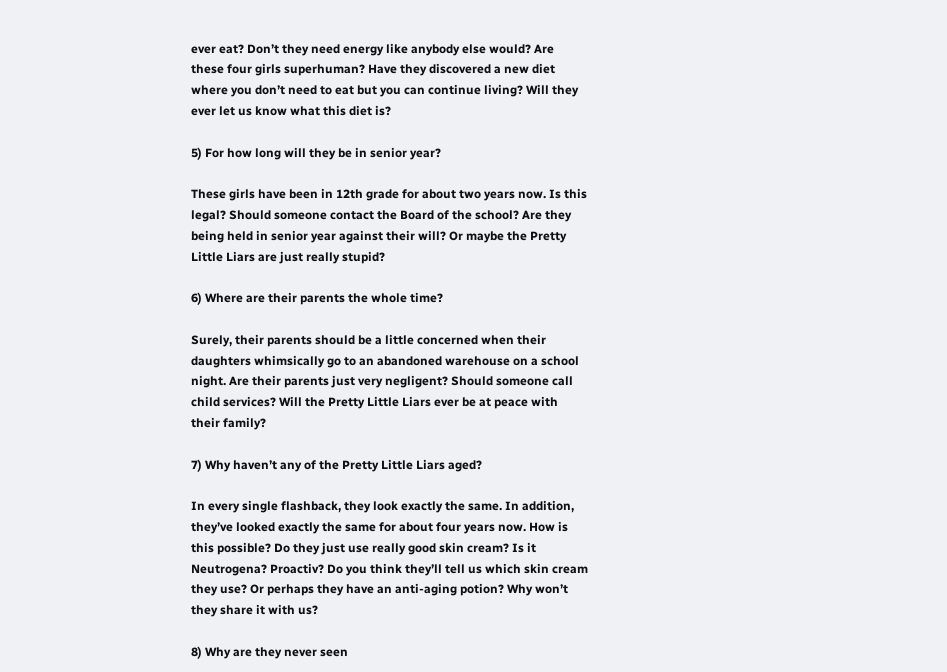ever eat? Don’t they need energy like anybody else would? Are these four girls superhuman? Have they discovered a new diet where you don’t need to eat but you can continue living? Will they ever let us know what this diet is?

5) For how long will they be in senior year?

These girls have been in 12th grade for about two years now. Is this legal? Should someone contact the Board of the school? Are they being held in senior year against their will? Or maybe the Pretty Little Liars are just really stupid?

6) Where are their parents the whole time?

Surely, their parents should be a little concerned when their daughters whimsically go to an abandoned warehouse on a school night. Are their parents just very negligent? Should someone call child services? Will the Pretty Little Liars ever be at peace with their family?

7) Why haven’t any of the Pretty Little Liars aged?

In every single flashback, they look exactly the same. In addition, they’ve looked exactly the same for about four years now. How is this possible? Do they just use really good skin cream? Is it Neutrogena? Proactiv? Do you think they’ll tell us which skin cream they use? Or perhaps they have an anti-aging potion? Why won’t they share it with us?

8) Why are they never seen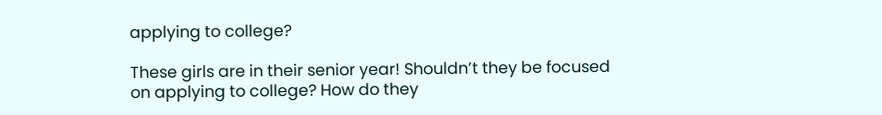applying to college?

These girls are in their senior year! Shouldn’t they be focused on applying to college? How do they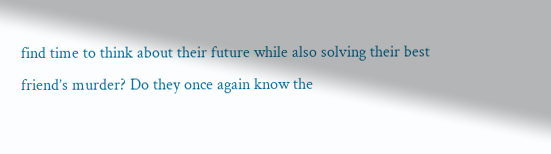find time to think about their future while also solving their best friend’s murder? Do they once again know the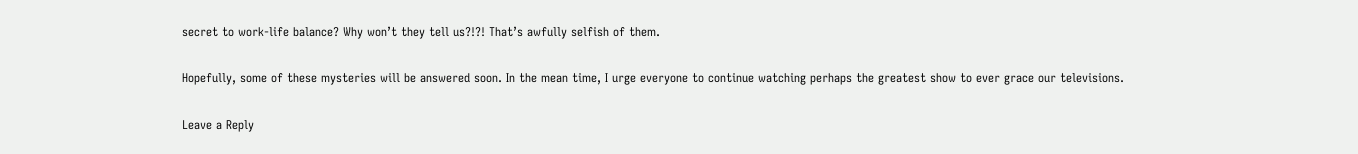secret to work-life balance? Why won’t they tell us?!?! That’s awfully selfish of them.

Hopefully, some of these mysteries will be answered soon. In the mean time, I urge everyone to continue watching perhaps the greatest show to ever grace our televisions.

Leave a Reply